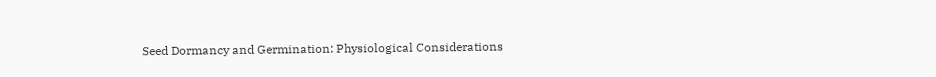Seed Dormancy and Germination: Physiological Considerations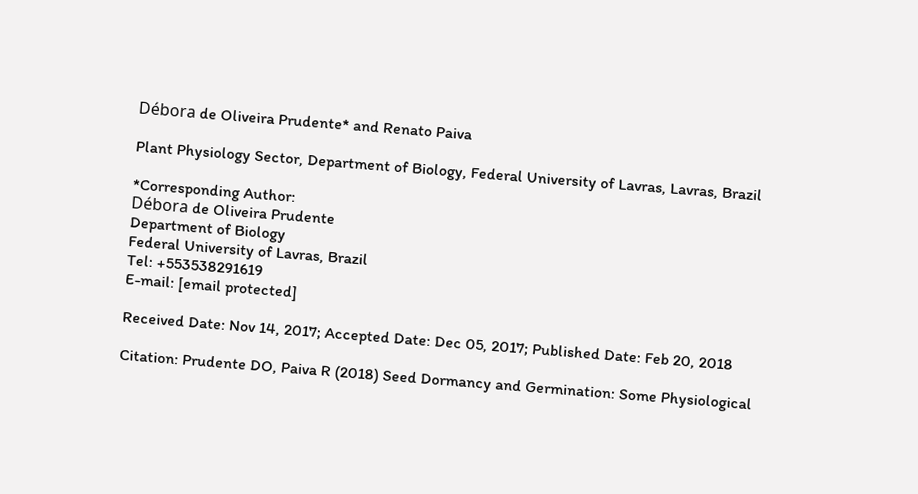Débora de Oliveira Prudente* and Renato Paiva

Plant Physiology Sector, Department of Biology, Federal University of Lavras, Lavras, Brazil

*Corresponding Author:
Débora de Oliveira Prudente
Department of Biology
Federal University of Lavras, Brazil
Tel: +553538291619
E-mail: [email protected]

Received Date: Nov 14, 2017; Accepted Date: Dec 05, 2017; Published Date: Feb 20, 2018

Citation: Prudente DO, Paiva R (2018) Seed Dormancy and Germination: Some Physiological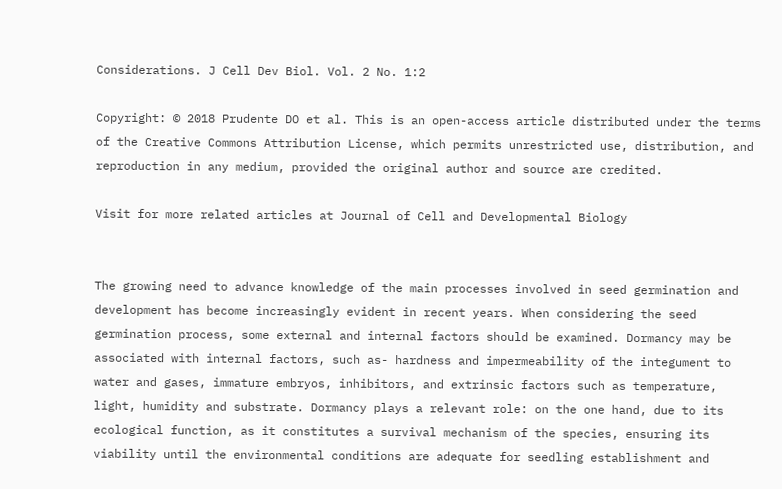Considerations. J Cell Dev Biol. Vol. 2 No. 1:2

Copyright: © 2018 Prudente DO et al. This is an open-access article distributed under the terms of the Creative Commons Attribution License, which permits unrestricted use, distribution, and reproduction in any medium, provided the original author and source are credited.

Visit for more related articles at Journal of Cell and Developmental Biology


The growing need to advance knowledge of the main processes involved in seed germination and development has become increasingly evident in recent years. When considering the seed germination process, some external and internal factors should be examined. Dormancy may be associated with internal factors, such as- hardness and impermeability of the integument to water and gases, immature embryos, inhibitors, and extrinsic factors such as temperature, light, humidity and substrate. Dormancy plays a relevant role: on the one hand, due to its ecological function, as it constitutes a survival mechanism of the species, ensuring its viability until the environmental conditions are adequate for seedling establishment and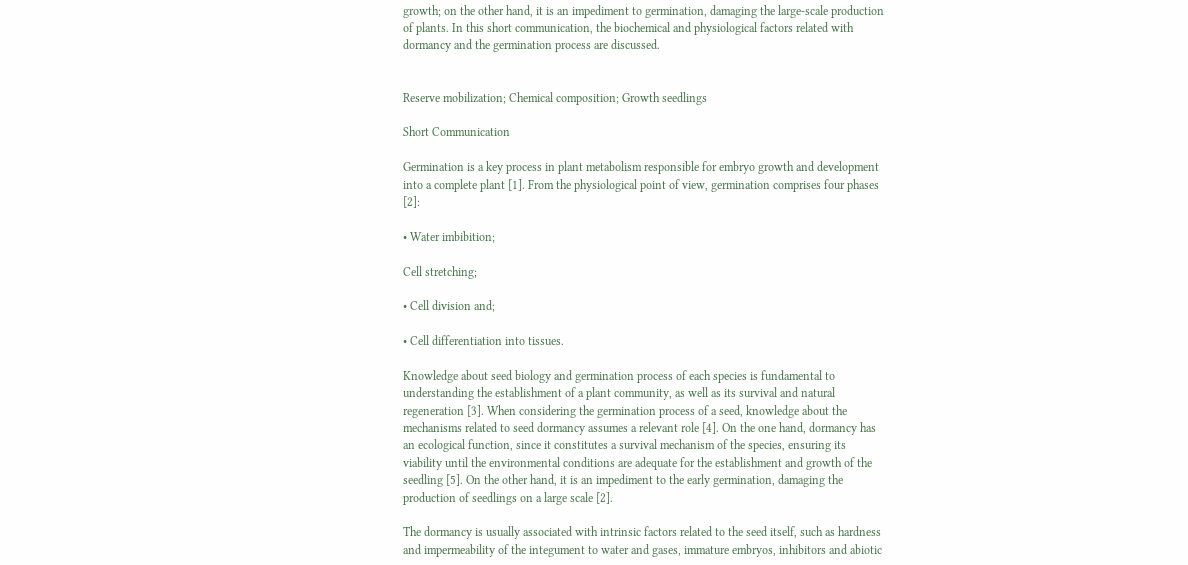growth; on the other hand, it is an impediment to germination, damaging the large-scale production of plants. In this short communication, the biochemical and physiological factors related with dormancy and the germination process are discussed.


Reserve mobilization; Chemical composition; Growth seedlings

Short Communication

Germination is a key process in plant metabolism responsible for embryo growth and development into a complete plant [1]. From the physiological point of view, germination comprises four phases [2]:

• Water imbibition;

Cell stretching;

• Cell division and;

• Cell differentiation into tissues.

Knowledge about seed biology and germination process of each species is fundamental to understanding the establishment of a plant community, as well as its survival and natural regeneration [3]. When considering the germination process of a seed, knowledge about the mechanisms related to seed dormancy assumes a relevant role [4]. On the one hand, dormancy has an ecological function, since it constitutes a survival mechanism of the species, ensuring its viability until the environmental conditions are adequate for the establishment and growth of the seedling [5]. On the other hand, it is an impediment to the early germination, damaging the production of seedlings on a large scale [2].

The dormancy is usually associated with intrinsic factors related to the seed itself, such as hardness and impermeability of the integument to water and gases, immature embryos, inhibitors and abiotic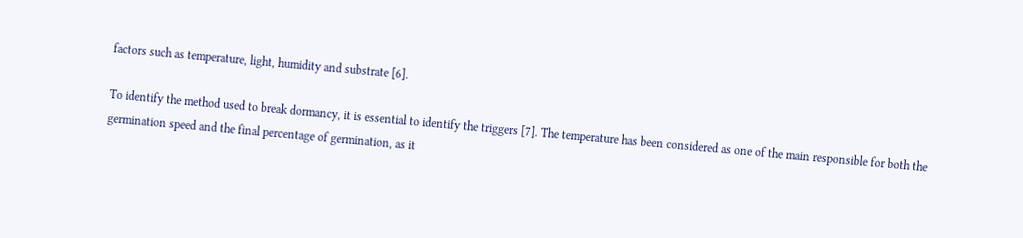factors such as temperature, light, humidity and substrate [6].

To identify the method used to break dormancy, it is essential to identify the triggers [7]. The temperature has been considered as one of the main responsible for both the germination speed and the final percentage of germination, as it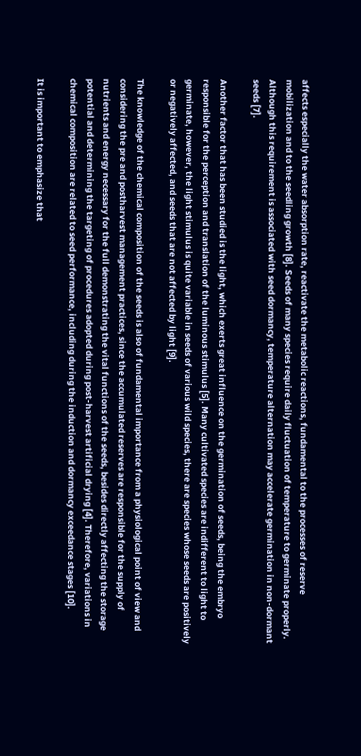affects especially the water absorption rate, reactivate the metabolic reactions, fundamental to the processes of reserve mobilization and to the seedling growth [8]. Seeds of many species require daily fluctuation of temperature to germinate properly. Although this requirement is associated with seed dormancy, temperature alternation may accelerate germination in non-dormant seeds [7].

Another factor that has been studied is the light, which exerts great influence on the germination of seeds, being the embryo responsible for the perception and translation of the luminous stimulus [5]. Many cultivated species are indifferent to light to germinate, however, the light stimulus is quite variable in seeds of various wild species, there are species whose seeds are positively or negatively affected, and seeds that are not affected by light [9].

The knowledge of the chemical composition of the seeds is also of fundamental importance from a physiological point of view and considering the pre and postharvest management practices, since the accumulated reserves are responsible for the supply of nutrients and energy necessary for the full demonstrating the vital functions of the seeds, besides directly affecting the storage potential and determining the targeting of procedures adopted during post-harvest artificial drying [4]. Therefore, variations in chemical composition are related to seed performance, including during the induction and dormancy exceedance stages [10].

It is important to emphasize that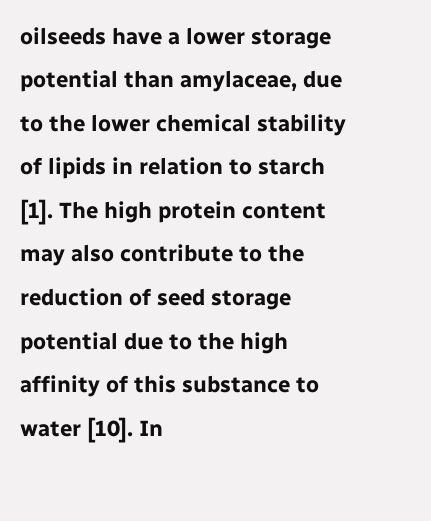oilseeds have a lower storage potential than amylaceae, due to the lower chemical stability of lipids in relation to starch [1]. The high protein content may also contribute to the reduction of seed storage potential due to the high affinity of this substance to water [10]. In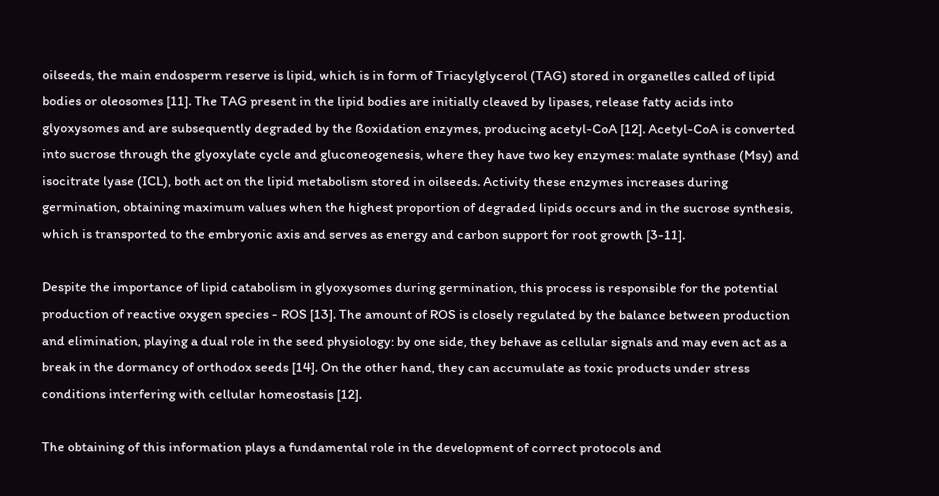oilseeds, the main endosperm reserve is lipid, which is in form of Triacylglycerol (TAG) stored in organelles called of lipid bodies or oleosomes [11]. The TAG present in the lipid bodies are initially cleaved by lipases, release fatty acids into glyoxysomes and are subsequently degraded by the ßoxidation enzymes, producing acetyl-CoA [12]. Acetyl-CoA is converted into sucrose through the glyoxylate cycle and gluconeogenesis, where they have two key enzymes: malate synthase (Msy) and isocitrate lyase (ICL), both act on the lipid metabolism stored in oilseeds. Activity these enzymes increases during germination, obtaining maximum values when the highest proportion of degraded lipids occurs and in the sucrose synthesis, which is transported to the embryonic axis and serves as energy and carbon support for root growth [3-11].

Despite the importance of lipid catabolism in glyoxysomes during germination, this process is responsible for the potential production of reactive oxygen species - ROS [13]. The amount of ROS is closely regulated by the balance between production and elimination, playing a dual role in the seed physiology: by one side, they behave as cellular signals and may even act as a break in the dormancy of orthodox seeds [14]. On the other hand, they can accumulate as toxic products under stress conditions interfering with cellular homeostasis [12].

The obtaining of this information plays a fundamental role in the development of correct protocols and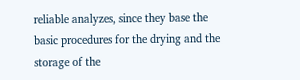reliable analyzes, since they base the basic procedures for the drying and the storage of the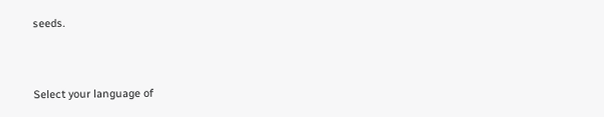seeds.


Select your language of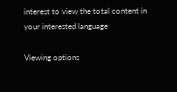interest to view the total content in your interested language

Viewing options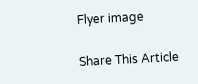Flyer image

Share This Article